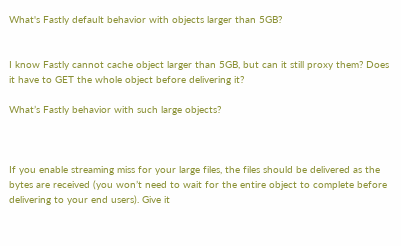What's Fastly default behavior with objects larger than 5GB?


I know Fastly cannot cache object larger than 5GB, but can it still proxy them? Does it have to GET the whole object before delivering it?

What’s Fastly behavior with such large objects?



If you enable streaming miss for your large files, the files should be delivered as the bytes are received (you won’t need to wait for the entire object to complete before delivering to your end users). Give it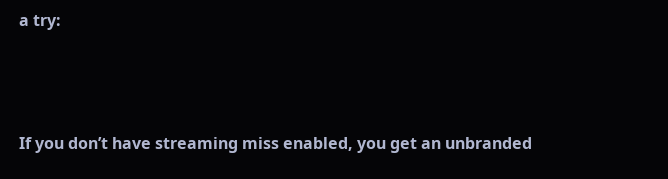a try:



If you don’t have streaming miss enabled, you get an unbranded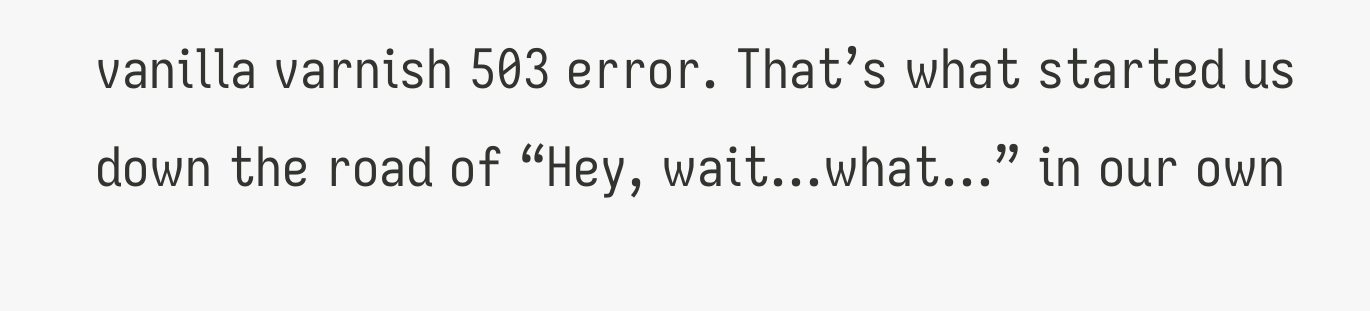vanilla varnish 503 error. That’s what started us down the road of “Hey, wait…what…” in our own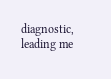diagnostic, leading me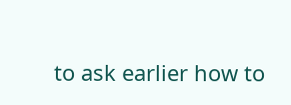to ask earlier how to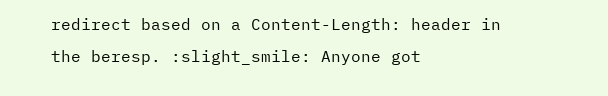redirect based on a Content-Length: header in the beresp. :slight_smile: Anyone got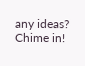any ideas? Chime in!